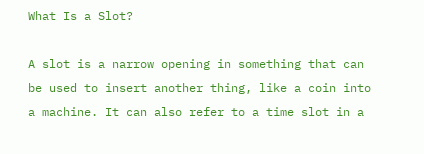What Is a Slot?

A slot is a narrow opening in something that can be used to insert another thing, like a coin into a machine. It can also refer to a time slot in a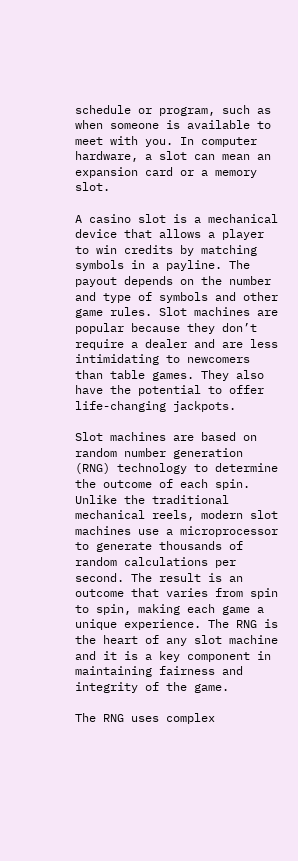schedule or program, such as when someone is available to meet with you. In computer hardware, a slot can mean an expansion card or a memory slot.

A casino slot is a mechanical device that allows a player to win credits by matching symbols in a payline. The payout depends on the number and type of symbols and other game rules. Slot machines are popular because they don’t require a dealer and are less intimidating to newcomers than table games. They also have the potential to offer life-changing jackpots.

Slot machines are based on random number generation (RNG) technology to determine the outcome of each spin. Unlike the traditional mechanical reels, modern slot machines use a microprocessor to generate thousands of random calculations per second. The result is an outcome that varies from spin to spin, making each game a unique experience. The RNG is the heart of any slot machine and it is a key component in maintaining fairness and integrity of the game.

The RNG uses complex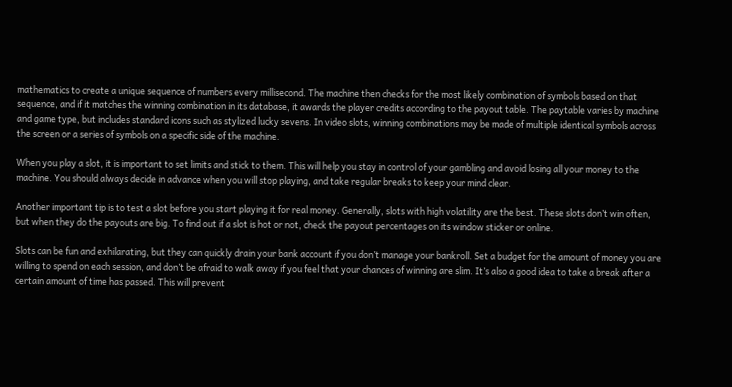mathematics to create a unique sequence of numbers every millisecond. The machine then checks for the most likely combination of symbols based on that sequence, and if it matches the winning combination in its database, it awards the player credits according to the payout table. The paytable varies by machine and game type, but includes standard icons such as stylized lucky sevens. In video slots, winning combinations may be made of multiple identical symbols across the screen or a series of symbols on a specific side of the machine.

When you play a slot, it is important to set limits and stick to them. This will help you stay in control of your gambling and avoid losing all your money to the machine. You should always decide in advance when you will stop playing, and take regular breaks to keep your mind clear.

Another important tip is to test a slot before you start playing it for real money. Generally, slots with high volatility are the best. These slots don’t win often, but when they do the payouts are big. To find out if a slot is hot or not, check the payout percentages on its window sticker or online.

Slots can be fun and exhilarating, but they can quickly drain your bank account if you don’t manage your bankroll. Set a budget for the amount of money you are willing to spend on each session, and don’t be afraid to walk away if you feel that your chances of winning are slim. It’s also a good idea to take a break after a certain amount of time has passed. This will prevent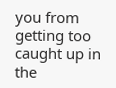you from getting too caught up in the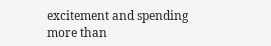excitement and spending more than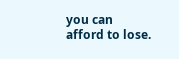you can afford to lose.